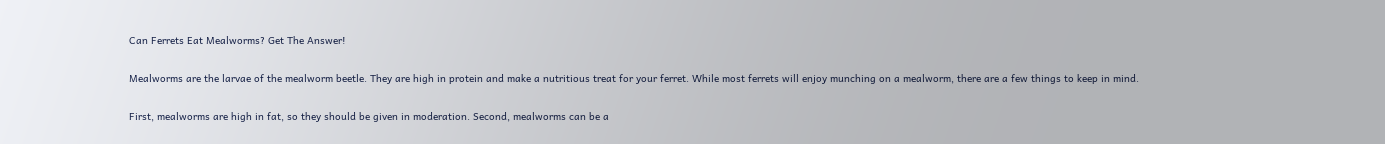Can Ferrets Eat Mealworms? Get The Answer!

Mealworms are the larvae of the mealworm beetle. They are high in protein and make a nutritious treat for your ferret. While most ferrets will enjoy munching on a mealworm, there are a few things to keep in mind.

First, mealworms are high in fat, so they should be given in moderation. Second, mealworms can be a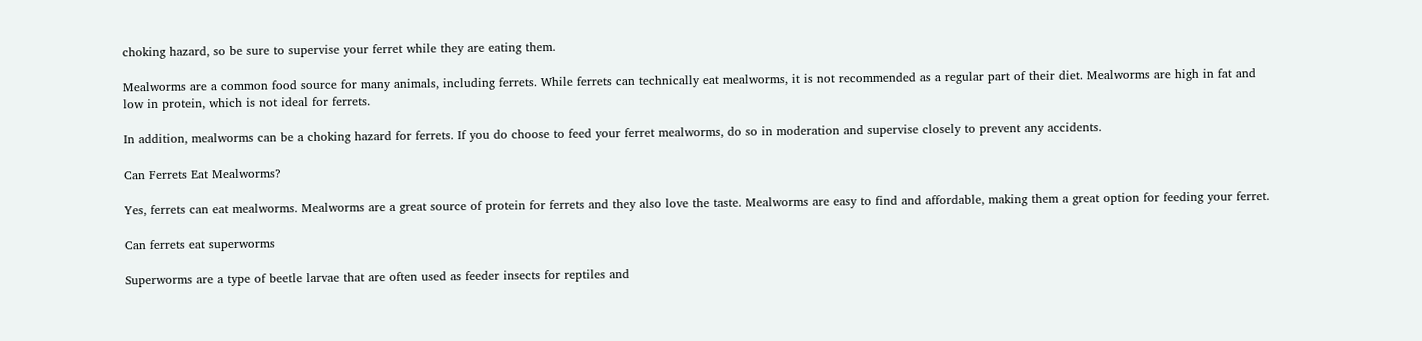choking hazard, so be sure to supervise your ferret while they are eating them.

Mealworms are a common food source for many animals, including ferrets. While ferrets can technically eat mealworms, it is not recommended as a regular part of their diet. Mealworms are high in fat and low in protein, which is not ideal for ferrets.

In addition, mealworms can be a choking hazard for ferrets. If you do choose to feed your ferret mealworms, do so in moderation and supervise closely to prevent any accidents.

Can Ferrets Eat Mealworms?

Yes, ferrets can eat mealworms. Mealworms are a great source of protein for ferrets and they also love the taste. Mealworms are easy to find and affordable, making them a great option for feeding your ferret.

Can ferrets eat superworms

Superworms are a type of beetle larvae that are often used as feeder insects for reptiles and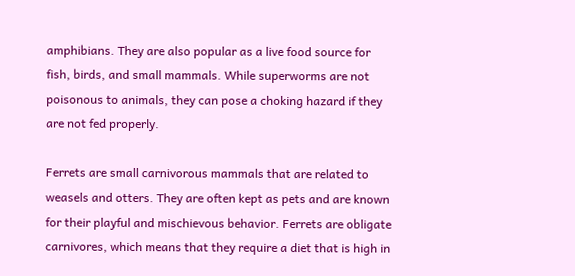amphibians. They are also popular as a live food source for fish, birds, and small mammals. While superworms are not poisonous to animals, they can pose a choking hazard if they are not fed properly.

Ferrets are small carnivorous mammals that are related to weasels and otters. They are often kept as pets and are known for their playful and mischievous behavior. Ferrets are obligate carnivores, which means that they require a diet that is high in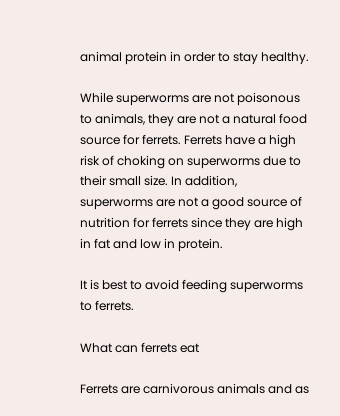animal protein in order to stay healthy.

While superworms are not poisonous to animals, they are not a natural food source for ferrets. Ferrets have a high risk of choking on superworms due to their small size. In addition, superworms are not a good source of nutrition for ferrets since they are high in fat and low in protein.

It is best to avoid feeding superworms to ferrets.

What can ferrets eat

Ferrets are carnivorous animals and as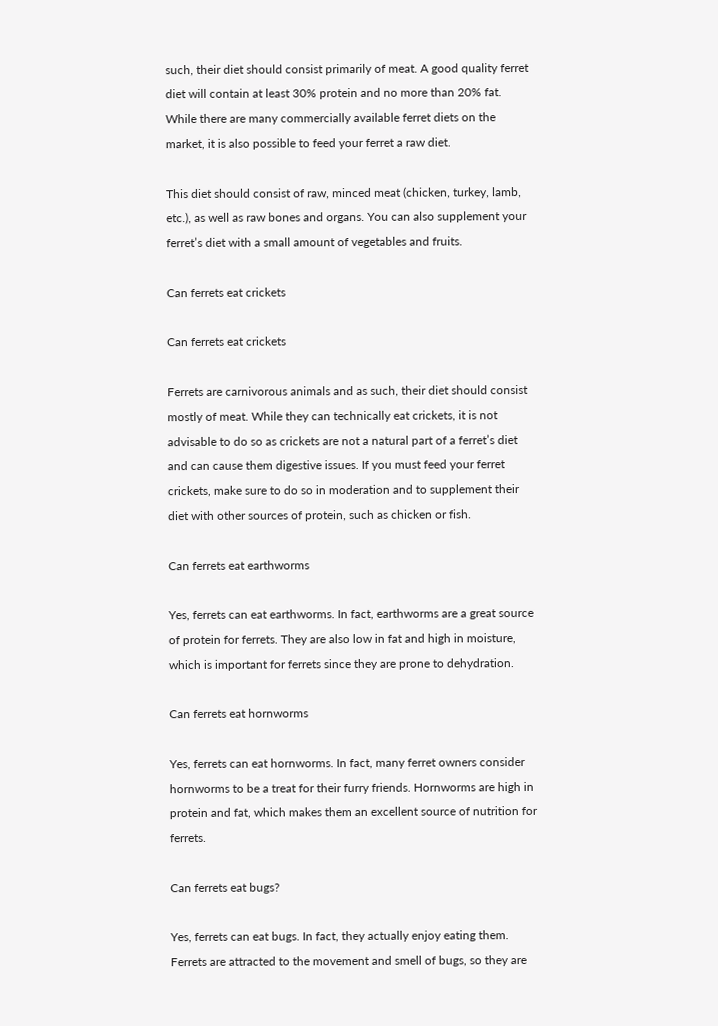such, their diet should consist primarily of meat. A good quality ferret diet will contain at least 30% protein and no more than 20% fat. While there are many commercially available ferret diets on the market, it is also possible to feed your ferret a raw diet.

This diet should consist of raw, minced meat (chicken, turkey, lamb, etc.), as well as raw bones and organs. You can also supplement your ferret’s diet with a small amount of vegetables and fruits.

Can ferrets eat crickets

Can ferrets eat crickets

Ferrets are carnivorous animals and as such, their diet should consist mostly of meat. While they can technically eat crickets, it is not advisable to do so as crickets are not a natural part of a ferret’s diet and can cause them digestive issues. If you must feed your ferret crickets, make sure to do so in moderation and to supplement their diet with other sources of protein, such as chicken or fish.

Can ferrets eat earthworms

Yes, ferrets can eat earthworms. In fact, earthworms are a great source of protein for ferrets. They are also low in fat and high in moisture, which is important for ferrets since they are prone to dehydration.

Can ferrets eat hornworms

Yes, ferrets can eat hornworms. In fact, many ferret owners consider hornworms to be a treat for their furry friends. Hornworms are high in protein and fat, which makes them an excellent source of nutrition for ferrets.

Can ferrets eat bugs?

Yes, ferrets can eat bugs. In fact, they actually enjoy eating them. Ferrets are attracted to the movement and smell of bugs, so they are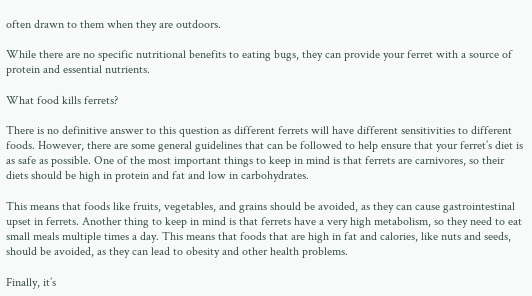often drawn to them when they are outdoors.

While there are no specific nutritional benefits to eating bugs, they can provide your ferret with a source of protein and essential nutrients.

What food kills ferrets?

There is no definitive answer to this question as different ferrets will have different sensitivities to different foods. However, there are some general guidelines that can be followed to help ensure that your ferret’s diet is as safe as possible. One of the most important things to keep in mind is that ferrets are carnivores, so their diets should be high in protein and fat and low in carbohydrates.

This means that foods like fruits, vegetables, and grains should be avoided, as they can cause gastrointestinal upset in ferrets. Another thing to keep in mind is that ferrets have a very high metabolism, so they need to eat small meals multiple times a day. This means that foods that are high in fat and calories, like nuts and seeds, should be avoided, as they can lead to obesity and other health problems.

Finally, it’s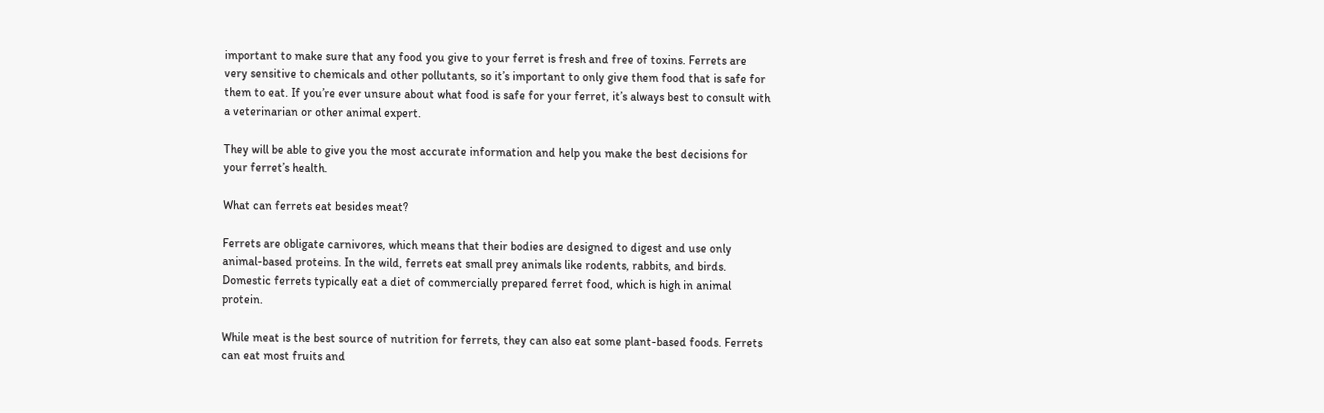important to make sure that any food you give to your ferret is fresh and free of toxins. Ferrets are very sensitive to chemicals and other pollutants, so it’s important to only give them food that is safe for them to eat. If you’re ever unsure about what food is safe for your ferret, it’s always best to consult with a veterinarian or other animal expert.

They will be able to give you the most accurate information and help you make the best decisions for your ferret’s health.

What can ferrets eat besides meat?

Ferrets are obligate carnivores, which means that their bodies are designed to digest and use only animal-based proteins. In the wild, ferrets eat small prey animals like rodents, rabbits, and birds. Domestic ferrets typically eat a diet of commercially prepared ferret food, which is high in animal protein.

While meat is the best source of nutrition for ferrets, they can also eat some plant-based foods. Ferrets can eat most fruits and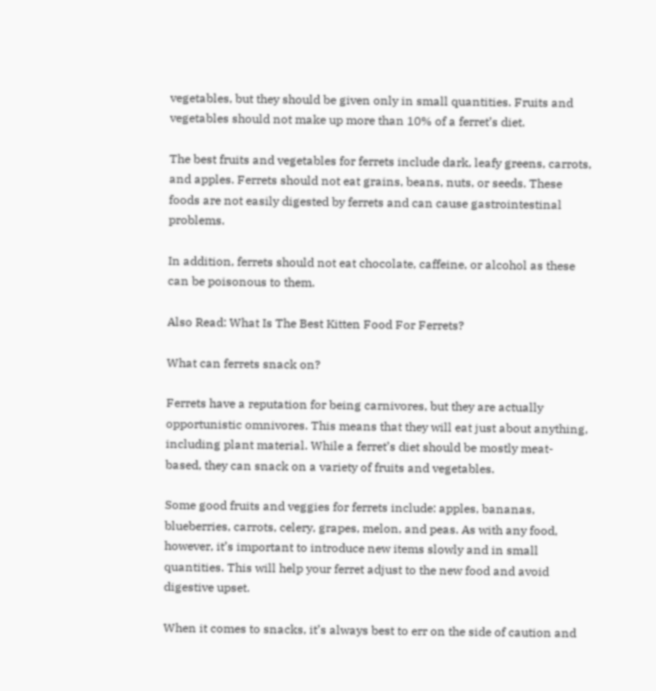vegetables, but they should be given only in small quantities. Fruits and vegetables should not make up more than 10% of a ferret’s diet.

The best fruits and vegetables for ferrets include dark, leafy greens, carrots, and apples. Ferrets should not eat grains, beans, nuts, or seeds. These foods are not easily digested by ferrets and can cause gastrointestinal problems.

In addition, ferrets should not eat chocolate, caffeine, or alcohol as these can be poisonous to them.

Also Read: What Is The Best Kitten Food For Ferrets?

What can ferrets snack on?

Ferrets have a reputation for being carnivores, but they are actually opportunistic omnivores. This means that they will eat just about anything, including plant material. While a ferret’s diet should be mostly meat-based, they can snack on a variety of fruits and vegetables.

Some good fruits and veggies for ferrets include: apples, bananas, blueberries, carrots, celery, grapes, melon, and peas. As with any food, however, it’s important to introduce new items slowly and in small quantities. This will help your ferret adjust to the new food and avoid digestive upset.

When it comes to snacks, it’s always best to err on the side of caution and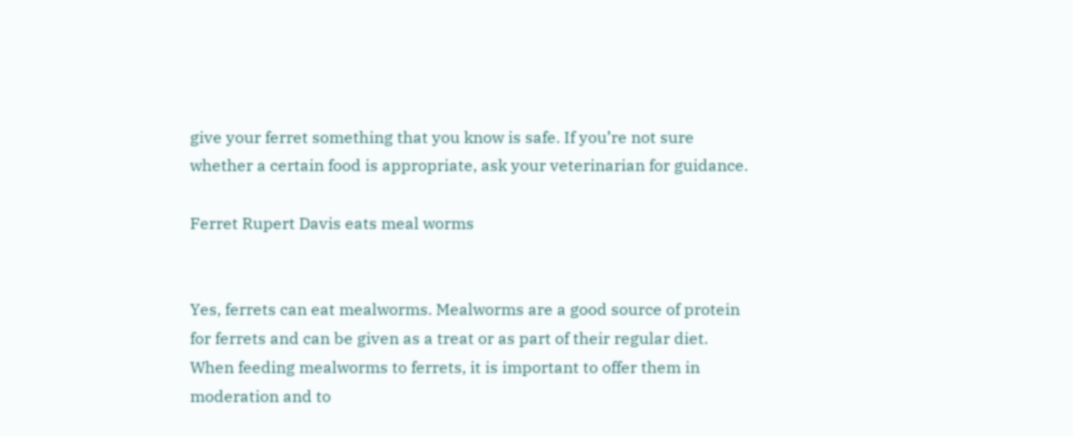give your ferret something that you know is safe. If you’re not sure whether a certain food is appropriate, ask your veterinarian for guidance.

Ferret Rupert Davis eats meal worms


Yes, ferrets can eat mealworms. Mealworms are a good source of protein for ferrets and can be given as a treat or as part of their regular diet. When feeding mealworms to ferrets, it is important to offer them in moderation and to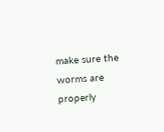make sure the worms are properly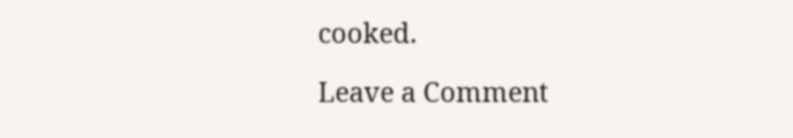cooked.

Leave a Comment